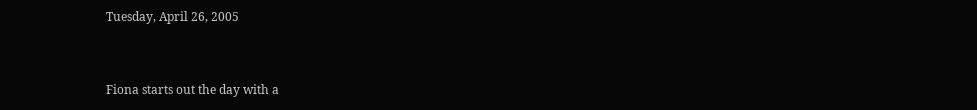Tuesday, April 26, 2005


Fiona starts out the day with a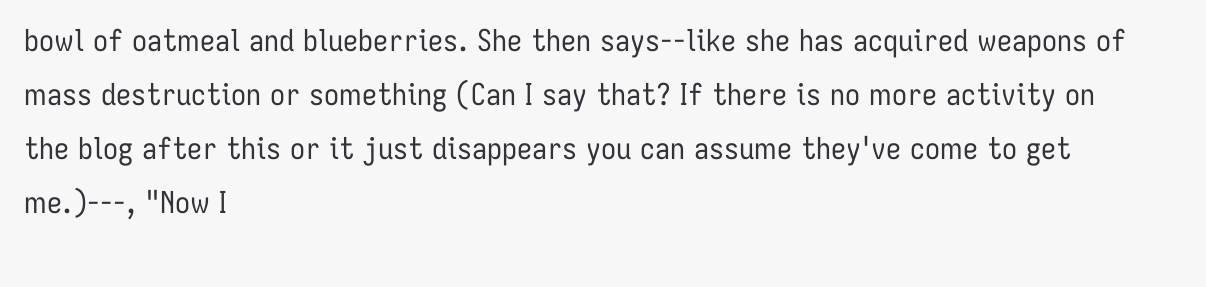bowl of oatmeal and blueberries. She then says--like she has acquired weapons of mass destruction or something (Can I say that? If there is no more activity on the blog after this or it just disappears you can assume they've come to get me.)---, "Now I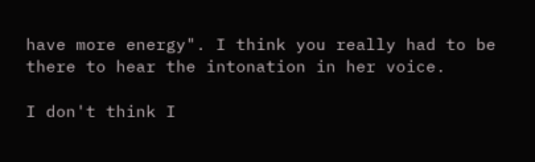have more energy". I think you really had to be there to hear the intonation in her voice.

I don't think I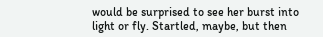would be surprised to see her burst into light or fly. Startled, maybe, but then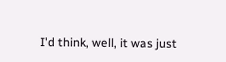I'd think, well, it was just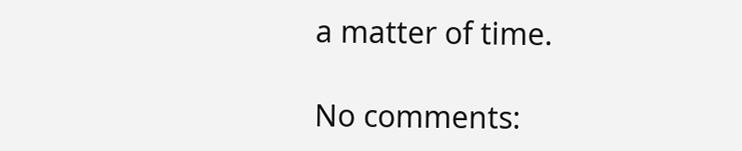a matter of time.

No comments: